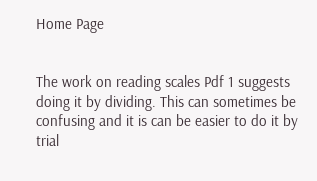Home Page


The work on reading scales Pdf 1 suggests doing it by dividing. This can sometimes be confusing and it is can be easier to do it by trial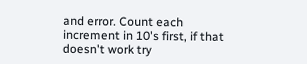and error. Count each increment in 10's first, if that doesn't work try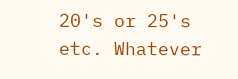20's or 25's etc. Whatever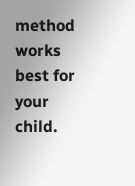method works best for your child.